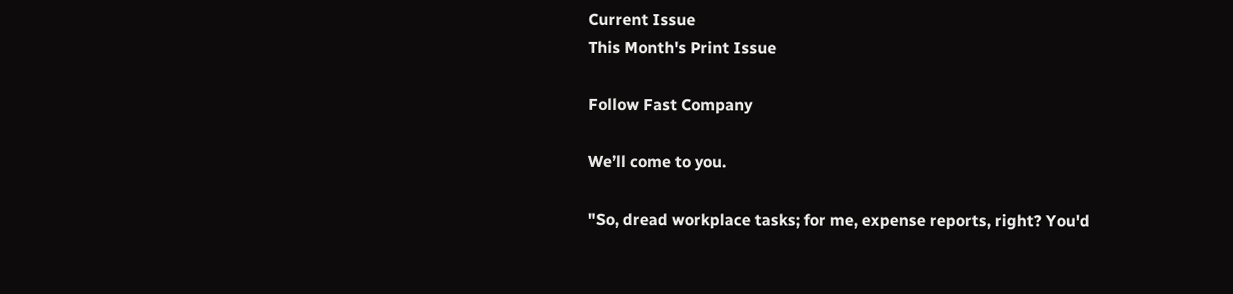Current Issue
This Month's Print Issue

Follow Fast Company

We’ll come to you.

"So, dread workplace tasks; for me, expense reports, right? You'd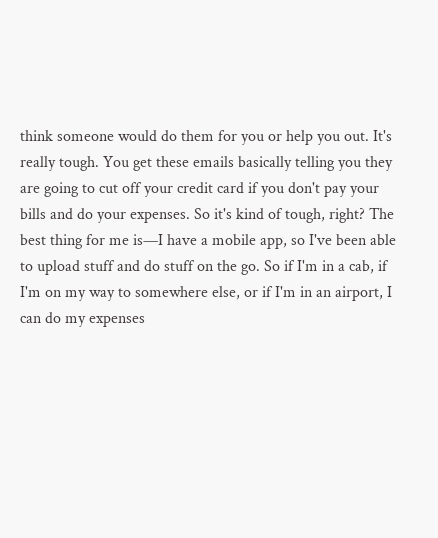think someone would do them for you or help you out. It's really tough. You get these emails basically telling you they are going to cut off your credit card if you don't pay your bills and do your expenses. So it's kind of tough, right? The best thing for me is—I have a mobile app, so I've been able to upload stuff and do stuff on the go. So if I'm in a cab, if I'm on my way to somewhere else, or if I'm in an airport, I can do my expenses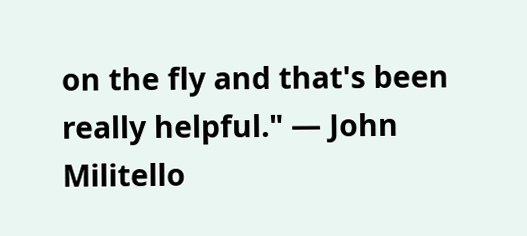on the fly and that's been really helpful." — John Militello